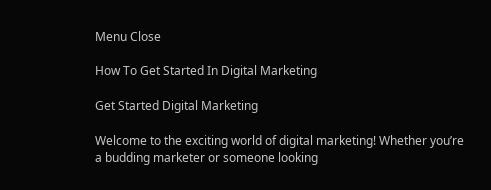Menu Close

How To Get Started In Digital Marketing

Get Started Digital Marketing

Welcome to the exciting world of digital marketing! Whether you’re a budding marketer or someone looking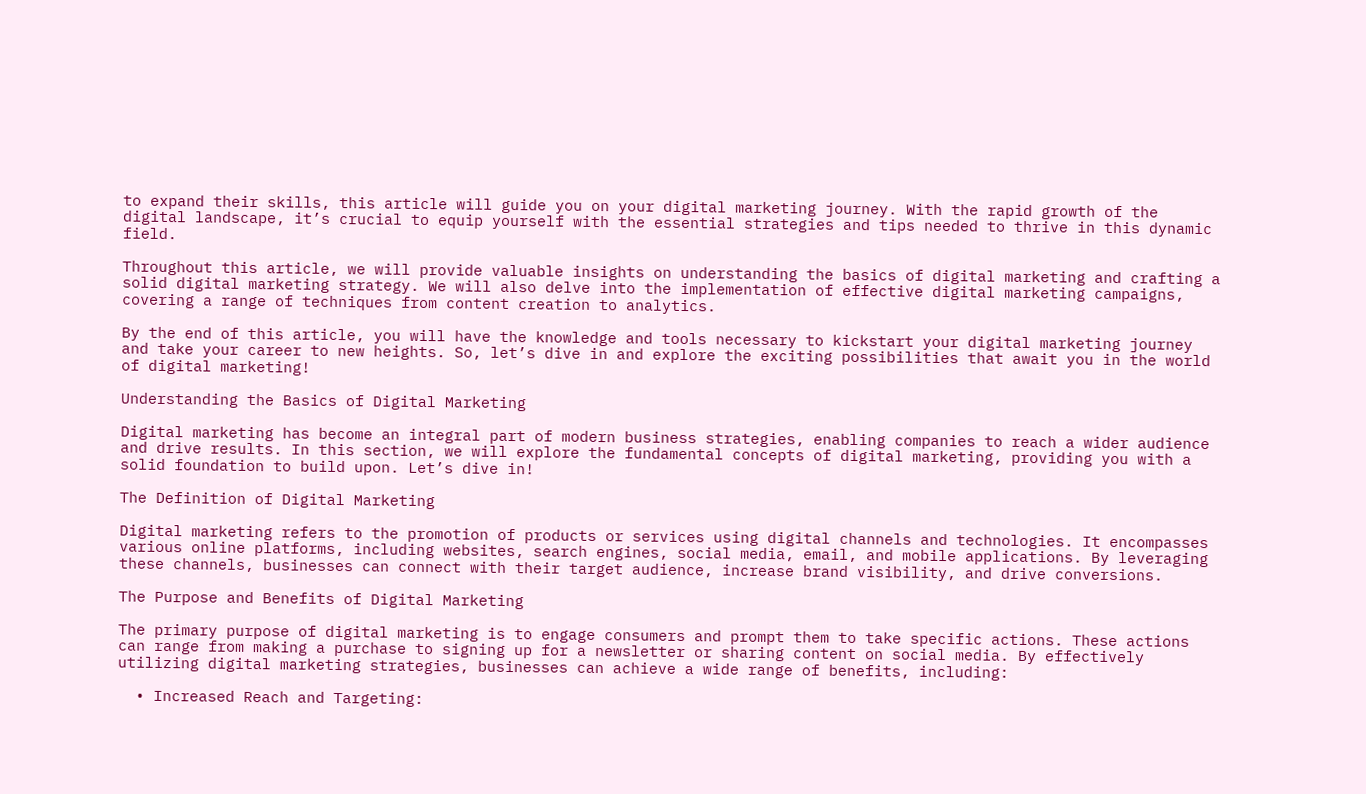to expand their skills, this article will guide you on your digital marketing journey. With the rapid growth of the digital landscape, it’s crucial to equip yourself with the essential strategies and tips needed to thrive in this dynamic field.

Throughout this article, we will provide valuable insights on understanding the basics of digital marketing and crafting a solid digital marketing strategy. We will also delve into the implementation of effective digital marketing campaigns, covering a range of techniques from content creation to analytics.

By the end of this article, you will have the knowledge and tools necessary to kickstart your digital marketing journey and take your career to new heights. So, let’s dive in and explore the exciting possibilities that await you in the world of digital marketing!

Understanding the Basics of Digital Marketing

Digital marketing has become an integral part of modern business strategies, enabling companies to reach a wider audience and drive results. In this section, we will explore the fundamental concepts of digital marketing, providing you with a solid foundation to build upon. Let’s dive in!

The Definition of Digital Marketing

Digital marketing refers to the promotion of products or services using digital channels and technologies. It encompasses various online platforms, including websites, search engines, social media, email, and mobile applications. By leveraging these channels, businesses can connect with their target audience, increase brand visibility, and drive conversions.

The Purpose and Benefits of Digital Marketing

The primary purpose of digital marketing is to engage consumers and prompt them to take specific actions. These actions can range from making a purchase to signing up for a newsletter or sharing content on social media. By effectively utilizing digital marketing strategies, businesses can achieve a wide range of benefits, including:

  • Increased Reach and Targeting: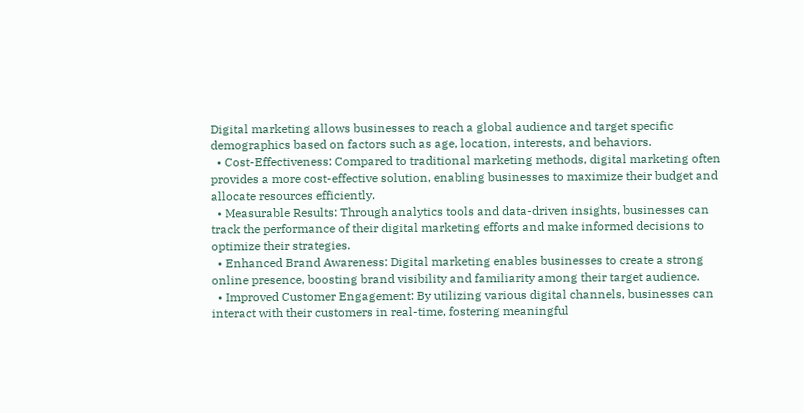Digital marketing allows businesses to reach a global audience and target specific demographics based on factors such as age, location, interests, and behaviors.
  • Cost-Effectiveness: Compared to traditional marketing methods, digital marketing often provides a more cost-effective solution, enabling businesses to maximize their budget and allocate resources efficiently.
  • Measurable Results: Through analytics tools and data-driven insights, businesses can track the performance of their digital marketing efforts and make informed decisions to optimize their strategies.
  • Enhanced Brand Awareness: Digital marketing enables businesses to create a strong online presence, boosting brand visibility and familiarity among their target audience.
  • Improved Customer Engagement: By utilizing various digital channels, businesses can interact with their customers in real-time, fostering meaningful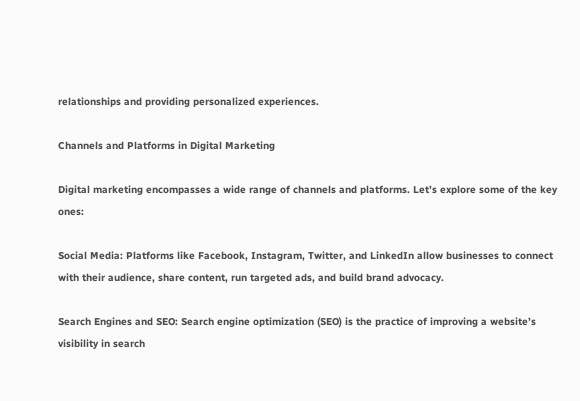relationships and providing personalized experiences.

Channels and Platforms in Digital Marketing

Digital marketing encompasses a wide range of channels and platforms. Let’s explore some of the key ones:

Social Media: Platforms like Facebook, Instagram, Twitter, and LinkedIn allow businesses to connect with their audience, share content, run targeted ads, and build brand advocacy.

Search Engines and SEO: Search engine optimization (SEO) is the practice of improving a website’s visibility in search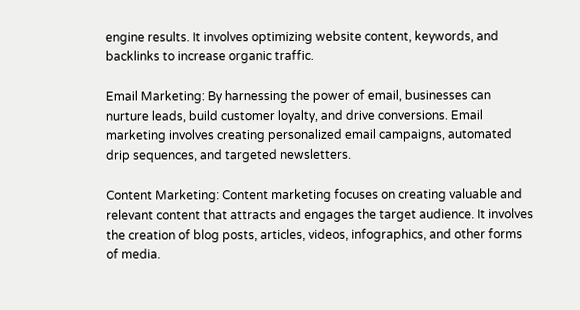engine results. It involves optimizing website content, keywords, and backlinks to increase organic traffic.

Email Marketing: By harnessing the power of email, businesses can nurture leads, build customer loyalty, and drive conversions. Email marketing involves creating personalized email campaigns, automated drip sequences, and targeted newsletters.

Content Marketing: Content marketing focuses on creating valuable and relevant content that attracts and engages the target audience. It involves the creation of blog posts, articles, videos, infographics, and other forms of media.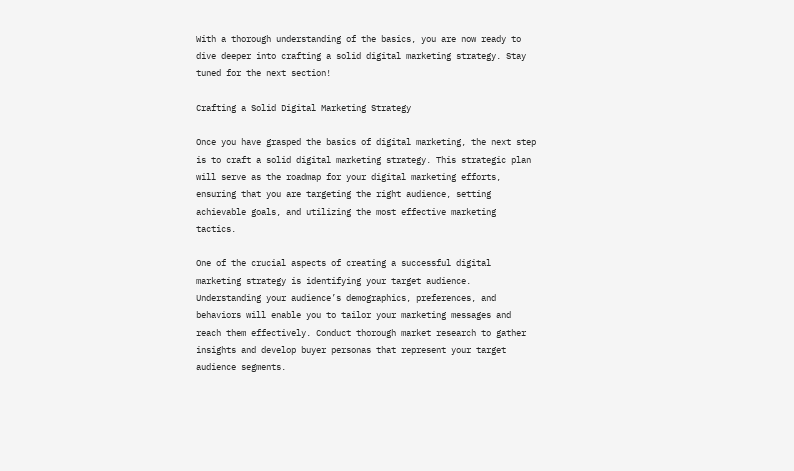With a thorough understanding of the basics, you are now ready to dive deeper into crafting a solid digital marketing strategy. Stay tuned for the next section!

Crafting a Solid Digital Marketing Strategy

Once you have grasped the basics of digital marketing, the next step is to craft a solid digital marketing strategy. This strategic plan will serve as the roadmap for your digital marketing efforts, ensuring that you are targeting the right audience, setting achievable goals, and utilizing the most effective marketing tactics.

One of the crucial aspects of creating a successful digital marketing strategy is identifying your target audience. Understanding your audience’s demographics, preferences, and behaviors will enable you to tailor your marketing messages and reach them effectively. Conduct thorough market research to gather insights and develop buyer personas that represent your target audience segments.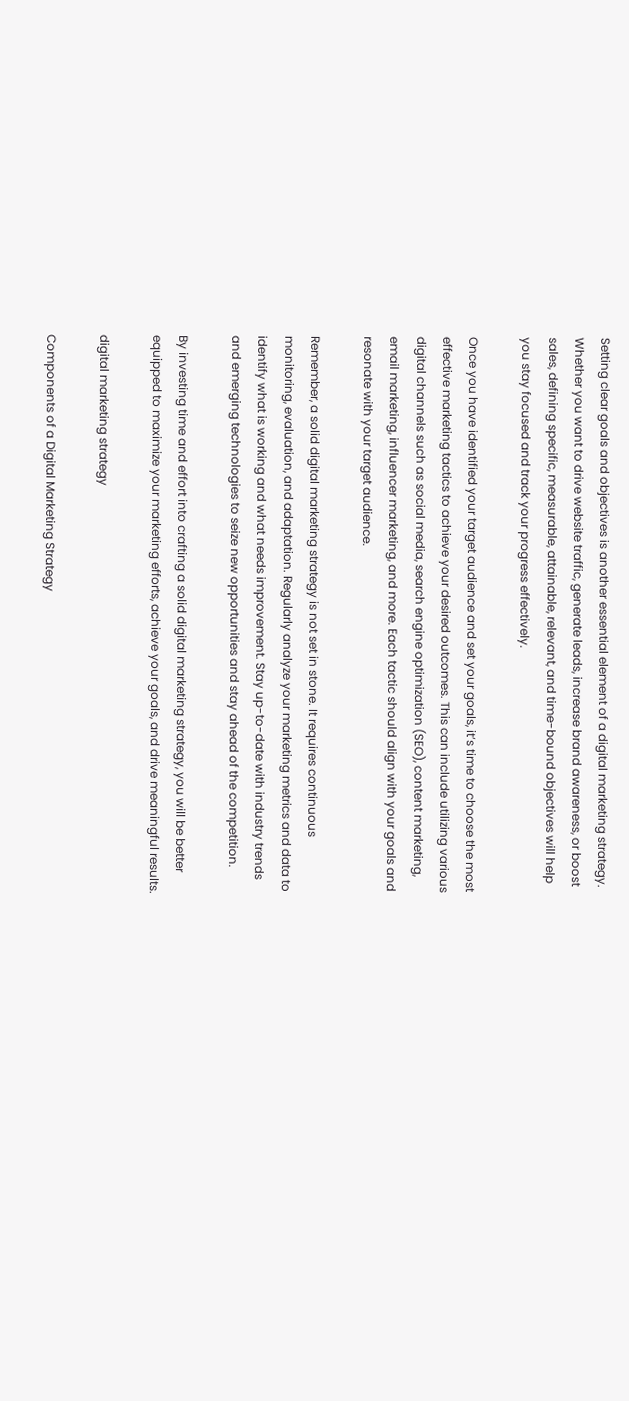Setting clear goals and objectives is another essential element of a digital marketing strategy. Whether you want to drive website traffic, generate leads, increase brand awareness, or boost sales, defining specific, measurable, attainable, relevant, and time-bound objectives will help you stay focused and track your progress effectively.

Once you have identified your target audience and set your goals, it’s time to choose the most effective marketing tactics to achieve your desired outcomes. This can include utilizing various digital channels such as social media, search engine optimization (SEO), content marketing, email marketing, influencer marketing, and more. Each tactic should align with your goals and resonate with your target audience.

Remember, a solid digital marketing strategy is not set in stone. It requires continuous monitoring, evaluation, and adaptation. Regularly analyze your marketing metrics and data to identify what is working and what needs improvement. Stay up-to-date with industry trends and emerging technologies to seize new opportunities and stay ahead of the competition.

By investing time and effort into crafting a solid digital marketing strategy, you will be better equipped to maximize your marketing efforts, achieve your goals, and drive meaningful results.

digital marketing strategy

Components of a Digital Marketing Strategy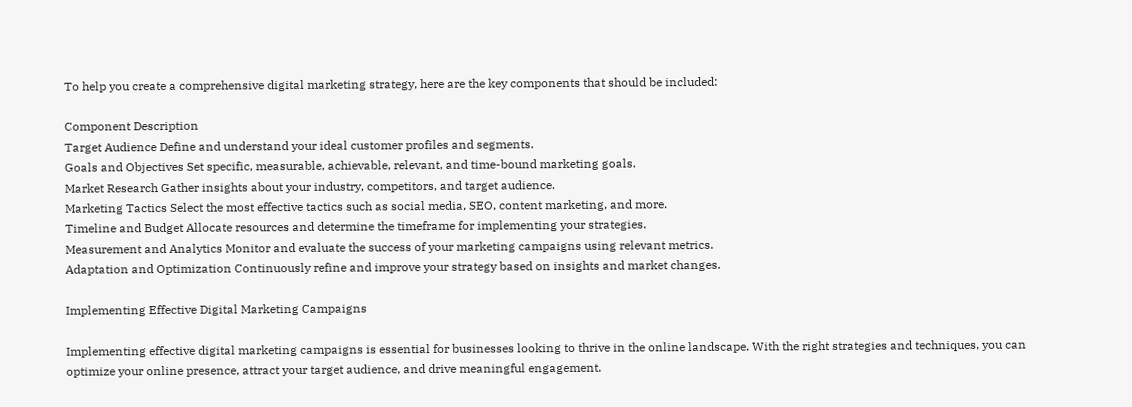To help you create a comprehensive digital marketing strategy, here are the key components that should be included:

Component Description
Target Audience Define and understand your ideal customer profiles and segments.
Goals and Objectives Set specific, measurable, achievable, relevant, and time-bound marketing goals.
Market Research Gather insights about your industry, competitors, and target audience.
Marketing Tactics Select the most effective tactics such as social media, SEO, content marketing, and more.
Timeline and Budget Allocate resources and determine the timeframe for implementing your strategies.
Measurement and Analytics Monitor and evaluate the success of your marketing campaigns using relevant metrics.
Adaptation and Optimization Continuously refine and improve your strategy based on insights and market changes.

Implementing Effective Digital Marketing Campaigns

Implementing effective digital marketing campaigns is essential for businesses looking to thrive in the online landscape. With the right strategies and techniques, you can optimize your online presence, attract your target audience, and drive meaningful engagement.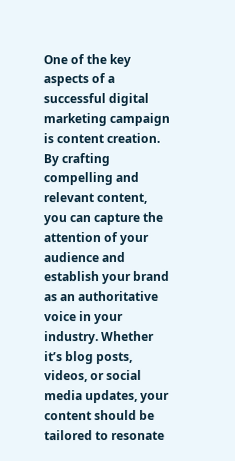One of the key aspects of a successful digital marketing campaign is content creation. By crafting compelling and relevant content, you can capture the attention of your audience and establish your brand as an authoritative voice in your industry. Whether it’s blog posts, videos, or social media updates, your content should be tailored to resonate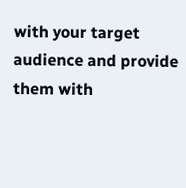with your target audience and provide them with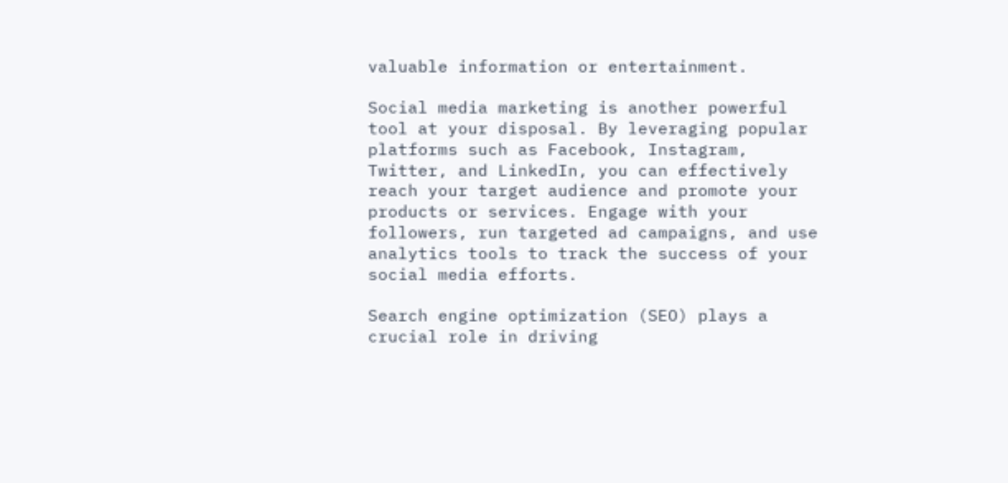valuable information or entertainment.

Social media marketing is another powerful tool at your disposal. By leveraging popular platforms such as Facebook, Instagram, Twitter, and LinkedIn, you can effectively reach your target audience and promote your products or services. Engage with your followers, run targeted ad campaigns, and use analytics tools to track the success of your social media efforts.

Search engine optimization (SEO) plays a crucial role in driving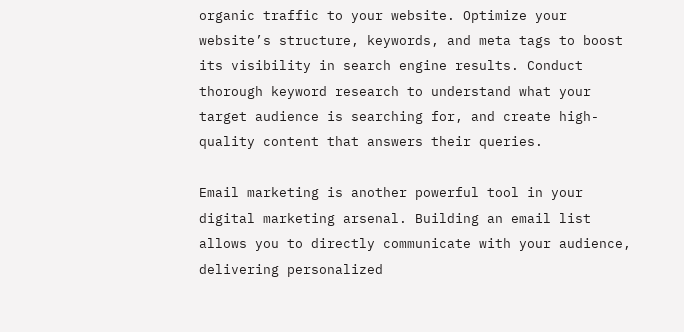organic traffic to your website. Optimize your website’s structure, keywords, and meta tags to boost its visibility in search engine results. Conduct thorough keyword research to understand what your target audience is searching for, and create high-quality content that answers their queries.

Email marketing is another powerful tool in your digital marketing arsenal. Building an email list allows you to directly communicate with your audience, delivering personalized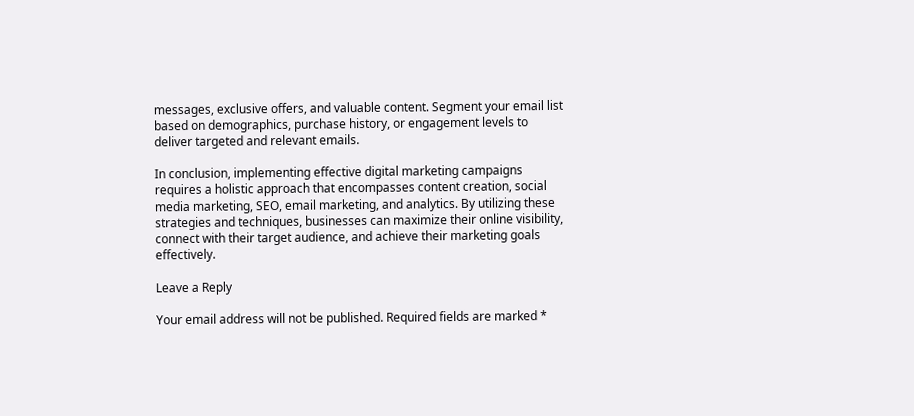messages, exclusive offers, and valuable content. Segment your email list based on demographics, purchase history, or engagement levels to deliver targeted and relevant emails.

In conclusion, implementing effective digital marketing campaigns requires a holistic approach that encompasses content creation, social media marketing, SEO, email marketing, and analytics. By utilizing these strategies and techniques, businesses can maximize their online visibility, connect with their target audience, and achieve their marketing goals effectively.

Leave a Reply

Your email address will not be published. Required fields are marked *